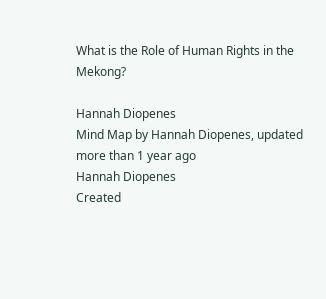What is the Role of Human Rights in the Mekong?

Hannah Diopenes
Mind Map by Hannah Diopenes, updated more than 1 year ago
Hannah Diopenes
Created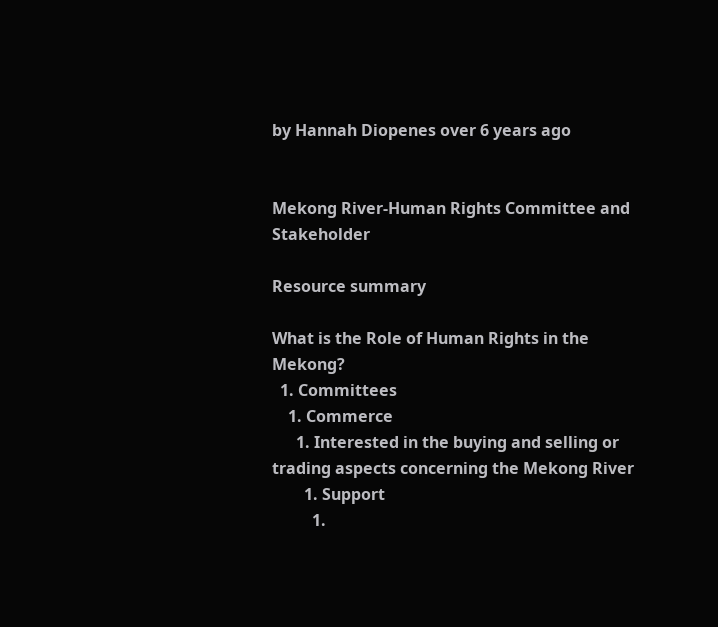by Hannah Diopenes over 6 years ago


Mekong River-Human Rights Committee and Stakeholder

Resource summary

What is the Role of Human Rights in the Mekong?
  1. Committees
    1. Commerce
      1. Interested in the buying and selling or trading aspects concerning the Mekong River
        1. Support
          1.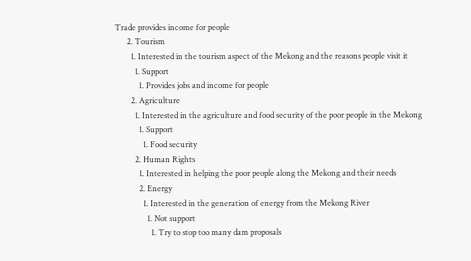Trade provides income for people
      2. Tourism
        1. Interested in the tourism aspect of the Mekong and the reasons people visit it
          1. Support
            1. Provides jobs and income for people
        2. Agriculture
          1. Interested in the agriculture and food security of the poor people in the Mekong
            1. Support
              1. Food security
          2. Human Rights
            1. Interested in helping the poor people along the Mekong and their needs
            2. Energy
              1. Interested in the generation of energy from the Mekong River
                1. Not support
                  1. Try to stop too many dam proposals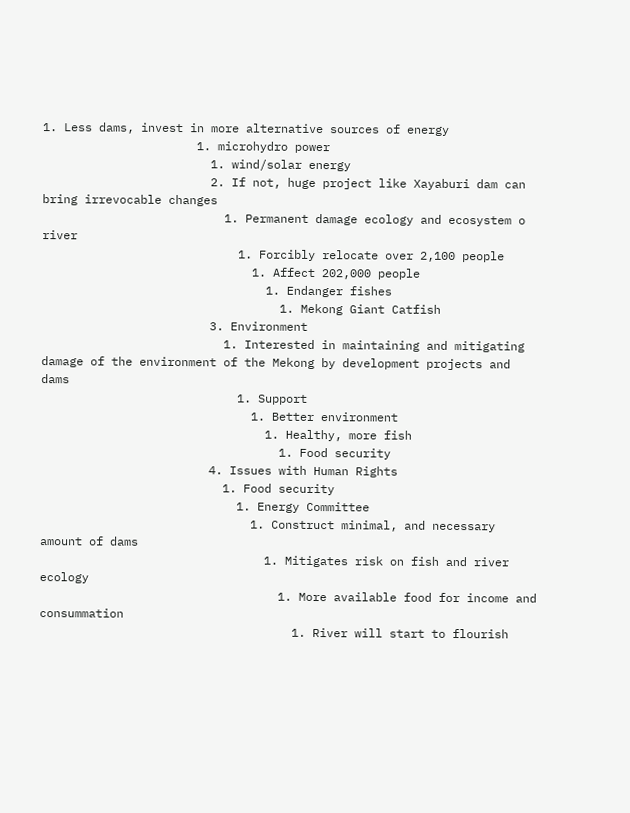1. Less dams, invest in more alternative sources of energy
                      1. microhydro power
                        1. wind/solar energy
                        2. If not, huge project like Xayaburi dam can bring irrevocable changes
                          1. Permanent damage ecology and ecosystem o river
                            1. Forcibly relocate over 2,100 people
                              1. Affect 202,000 people
                                1. Endanger fishes
                                  1. Mekong Giant Catfish
                        3. Environment
                          1. Interested in maintaining and mitigating damage of the environment of the Mekong by development projects and dams
                            1. Support
                              1. Better environment
                                1. Healthy, more fish
                                  1. Food security
                        4. Issues with Human Rights
                          1. Food security
                            1. Energy Committee
                              1. Construct minimal, and necessary amount of dams
                                1. Mitigates risk on fish and river ecology
                                  1. More available food for income and consummation
                                    1. River will start to flourish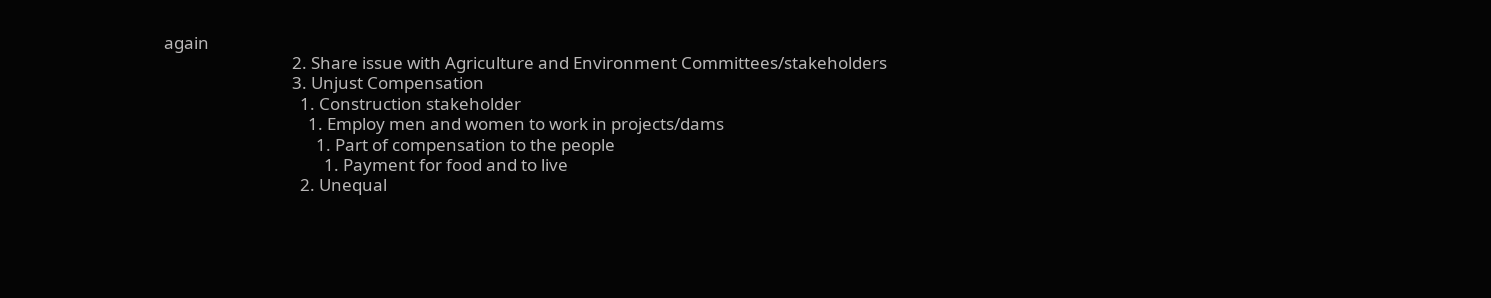again
                                2. Share issue with Agriculture and Environment Committees/stakeholders
                                3. Unjust Compensation
                                  1. Construction stakeholder
                                    1. Employ men and women to work in projects/dams
                                      1. Part of compensation to the people
                                        1. Payment for food and to live
                                  2. Unequal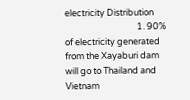electricity Distribution
                                    1. 90% of electricity generated from the Xayaburi dam will go to Thailand and Vietnam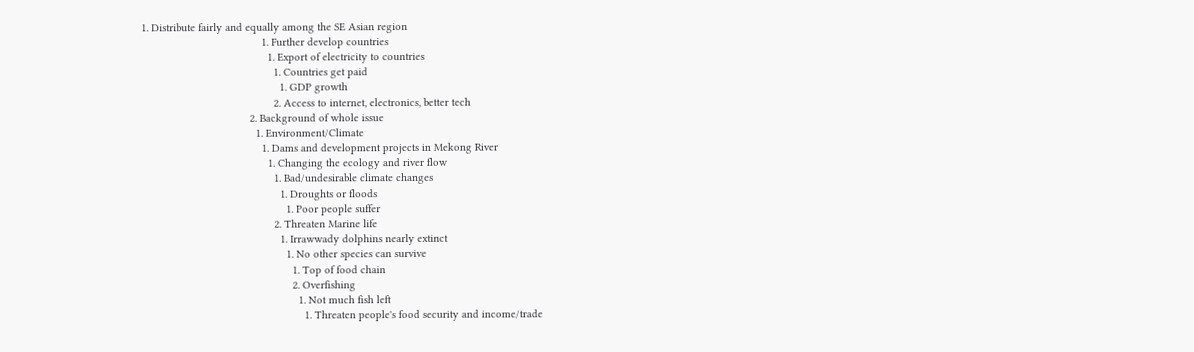1. Distribute fairly and equally among the SE Asian region
                                        1. Further develop countries
                                          1. Export of electricity to countries
                                            1. Countries get paid
                                              1. GDP growth
                                            2. Access to internet, electronics, better tech
                                    2. Background of whole issue
                                      1. Environment/Climate
                                        1. Dams and development projects in Mekong River
                                          1. Changing the ecology and river flow
                                            1. Bad/undesirable climate changes
                                              1. Droughts or floods
                                                1. Poor people suffer
                                            2. Threaten Marine life
                                              1. Irrawwady dolphins nearly extinct
                                                1. No other species can survive
                                                  1. Top of food chain
                                                  2. Overfishing
                                                    1. Not much fish left
                                                      1. Threaten people's food security and income/trade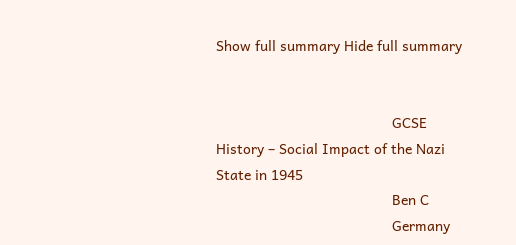Show full summary Hide full summary


                                            GCSE History – Social Impact of the Nazi State in 1945
                                            Ben C
                                            Germany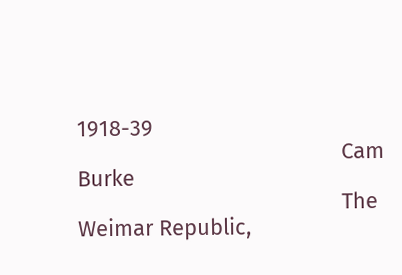1918-39
                                            Cam Burke
                                            The Weimar Republic,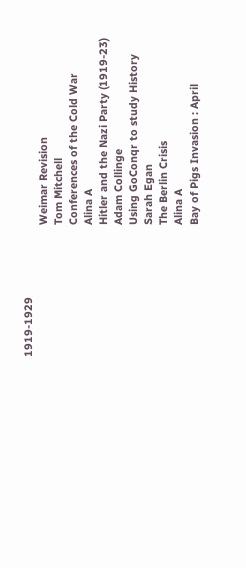1919-1929
                                            Weimar Revision
                                            Tom Mitchell
                                            Conferences of the Cold War
                                            Alina A
                                            Hitler and the Nazi Party (1919-23)
                                            Adam Collinge
                                            Using GoConqr to study History
                                            Sarah Egan
                                            The Berlin Crisis
                                            Alina A
                                            Bay of Pigs Invasion : April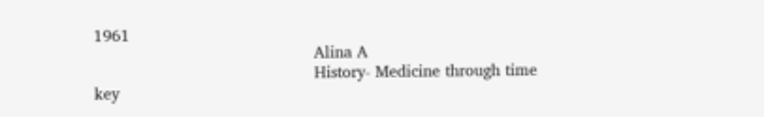1961
                                            Alina A
                                            History- Medicine through time key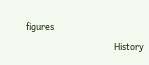figures
                                            History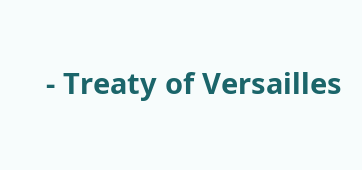- Treaty of Versailles